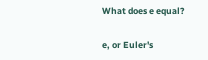What does e equal?

e, or Euler's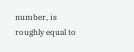number, is roughly equal to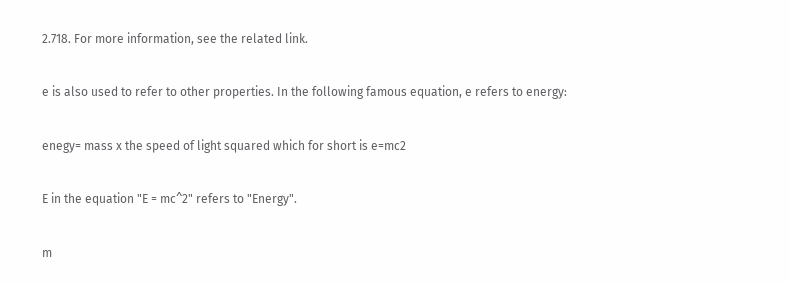2.718. For more information, see the related link.

e is also used to refer to other properties. In the following famous equation, e refers to energy:

enegy= mass x the speed of light squared which for short is e=mc2

E in the equation "E = mc^2" refers to "Energy".

m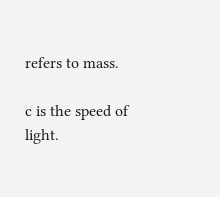refers to mass.

c is the speed of light.